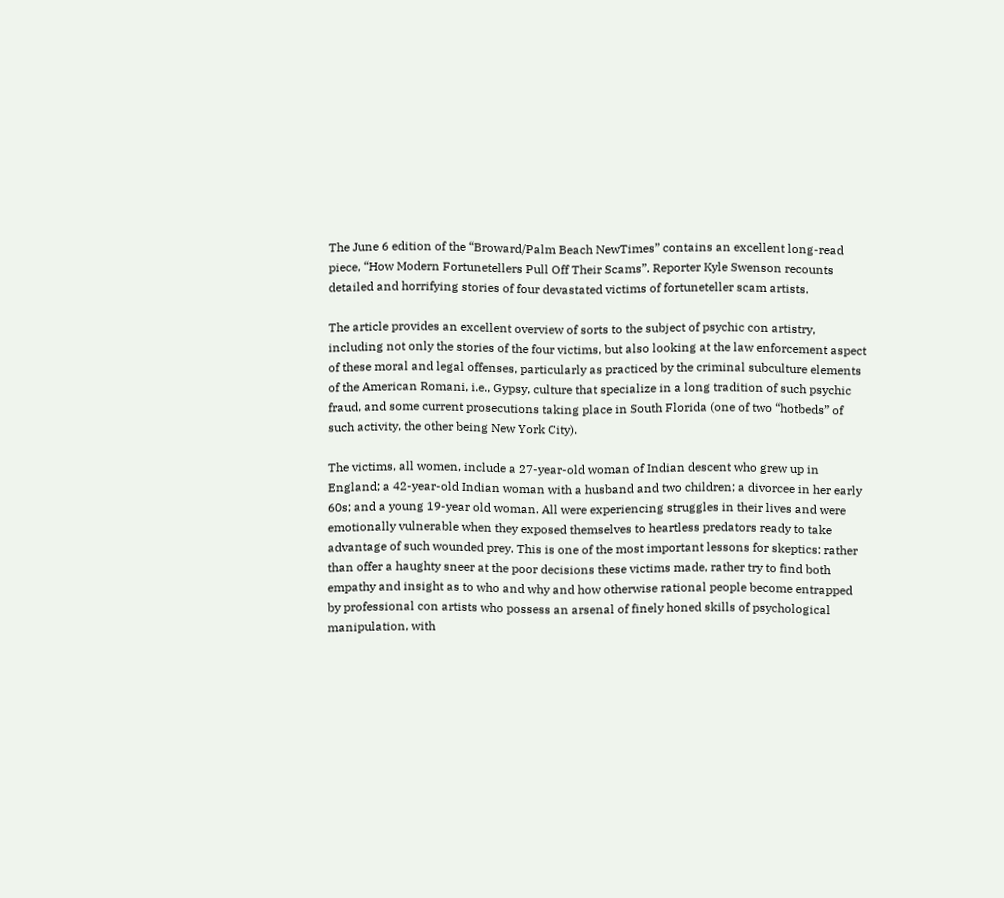The June 6 edition of the “Broward/Palm Beach NewTimes” contains an excellent long-read piece, “How Modern Fortunetellers Pull Off Their Scams”. Reporter Kyle Swenson recounts detailed and horrifying stories of four devastated victims of fortuneteller scam artists.

The article provides an excellent overview of sorts to the subject of psychic con artistry, including not only the stories of the four victims, but also looking at the law enforcement aspect of these moral and legal offenses, particularly as practiced by the criminal subculture elements of the American Romani, i.e., Gypsy, culture that specialize in a long tradition of such psychic fraud, and some current prosecutions taking place in South Florida (one of two “hotbeds” of such activity, the other being New York City).

The victims, all women, include a 27-year-old woman of Indian descent who grew up in England; a 42-year-old Indian woman with a husband and two children; a divorcee in her early 60s; and a young 19-year old woman. All were experiencing struggles in their lives and were emotionally vulnerable when they exposed themselves to heartless predators ready to take advantage of such wounded prey. This is one of the most important lessons for skeptics: rather than offer a haughty sneer at the poor decisions these victims made, rather try to find both empathy and insight as to who and why and how otherwise rational people become entrapped by professional con artists who possess an arsenal of finely honed skills of psychological manipulation, with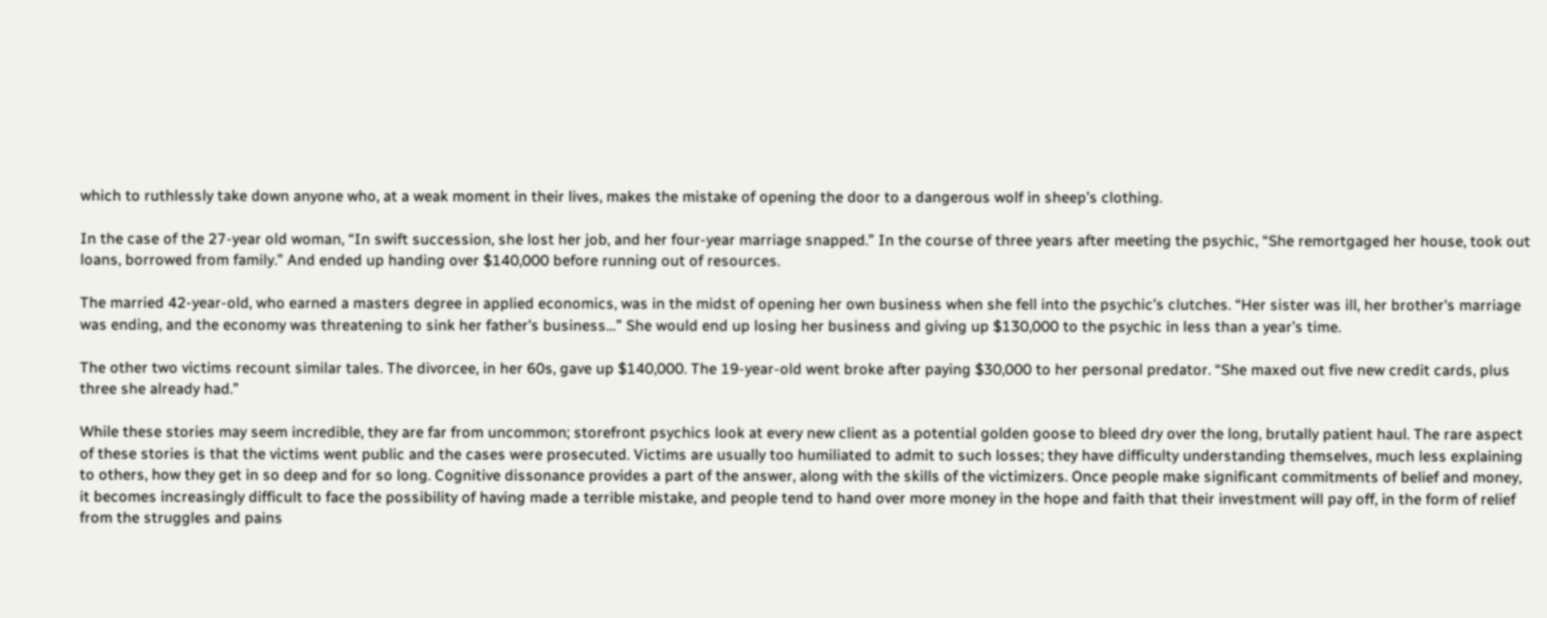which to ruthlessly take down anyone who, at a weak moment in their lives, makes the mistake of opening the door to a dangerous wolf in sheep’s clothing.

In the case of the 27-year old woman, “In swift succession, she lost her job, and her four-year marriage snapped.” In the course of three years after meeting the psychic, “She remortgaged her house, took out loans, borrowed from family.” And ended up handing over $140,000 before running out of resources.

The married 42-year-old, who earned a masters degree in applied economics, was in the midst of opening her own business when she fell into the psychic’s clutches. “Her sister was ill, her brother's marriage was ending, and the economy was threatening to sink her father's business…” She would end up losing her business and giving up $130,000 to the psychic in less than a year’s time.

The other two victims recount similar tales. The divorcee, in her 60s, gave up $140,000. The 19-year-old went broke after paying $30,000 to her personal predator. “She maxed out five new credit cards, plus three she already had.”

While these stories may seem incredible, they are far from uncommon; storefront psychics look at every new client as a potential golden goose to bleed dry over the long, brutally patient haul. The rare aspect of these stories is that the victims went public and the cases were prosecuted. Victims are usually too humiliated to admit to such losses; they have difficulty understanding themselves, much less explaining to others, how they get in so deep and for so long. Cognitive dissonance provides a part of the answer, along with the skills of the victimizers. Once people make significant commitments of belief and money, it becomes increasingly difficult to face the possibility of having made a terrible mistake, and people tend to hand over more money in the hope and faith that their investment will pay off, in the form of relief from the struggles and pains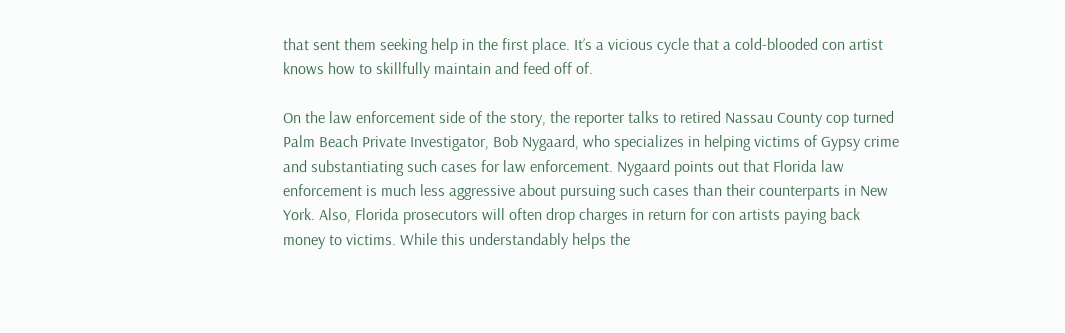that sent them seeking help in the first place. It’s a vicious cycle that a cold-blooded con artist knows how to skillfully maintain and feed off of.

On the law enforcement side of the story, the reporter talks to retired Nassau County cop turned Palm Beach Private Investigator, Bob Nygaard, who specializes in helping victims of Gypsy crime and substantiating such cases for law enforcement. Nygaard points out that Florida law enforcement is much less aggressive about pursuing such cases than their counterparts in New York. Also, Florida prosecutors will often drop charges in return for con artists paying back money to victims. While this understandably helps the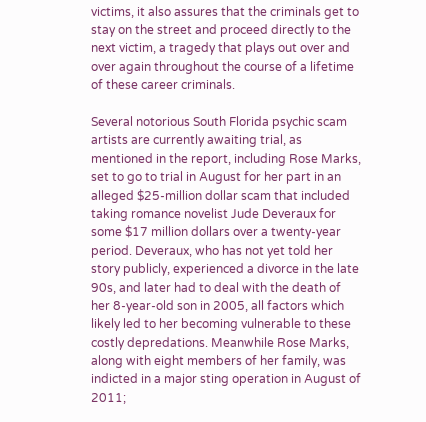victims, it also assures that the criminals get to stay on the street and proceed directly to the next victim, a tragedy that plays out over and over again throughout the course of a lifetime of these career criminals.

Several notorious South Florida psychic scam artists are currently awaiting trial, as mentioned in the report, including Rose Marks, set to go to trial in August for her part in an alleged $25-million dollar scam that included taking romance novelist Jude Deveraux for some $17 million dollars over a twenty-year period. Deveraux, who has not yet told her story publicly, experienced a divorce in the late 90s, and later had to deal with the death of her 8-year-old son in 2005, all factors which likely led to her becoming vulnerable to these costly depredations. Meanwhile Rose Marks, along with eight members of her family, was indicted in a major sting operation in August of 2011;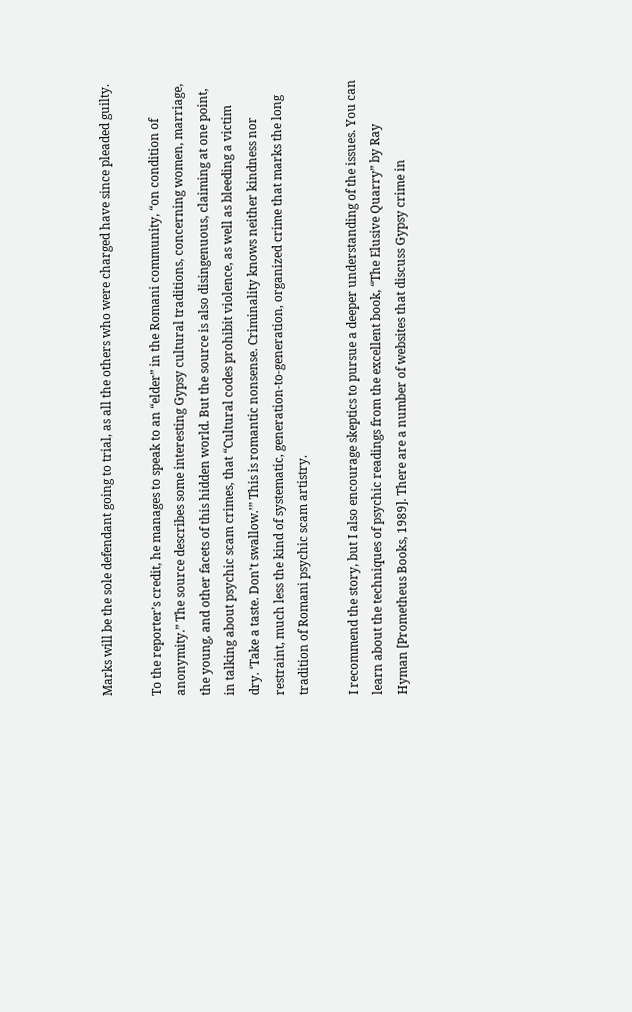Marks will be the sole defendant going to trial, as all the others who were charged have since pleaded guilty.

To the reporter’s credit, he manages to speak to an “elder” in the Romani community, “on condition of anonymity.” The source describes some interesting Gypsy cultural traditions, concerning women, marriage, the young, and other facets of this hidden world. But the source is also disingenuous, claiming at one point, in talking about psychic scam crimes, that “Cultural codes prohibit violence, as well as bleeding a victim dry. ‘Take a taste. Don't swallow.’” This is romantic nonsense. Criminality knows neither kindness nor restraint, much less the kind of systematic, generation-to-generation, organized crime that marks the long tradition of Romani psychic scam artistry.

I recommend the story, but I also encourage skeptics to pursue a deeper understanding of the issues. You can learn about the techniques of psychic readings from the excellent book, “The Elusive Quarry” by Ray Hyman [Prometheus Books, 1989]. There are a number of websites that discuss Gypsy crime in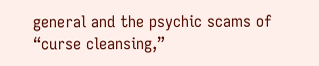general and the psychic scams of “curse cleansing,”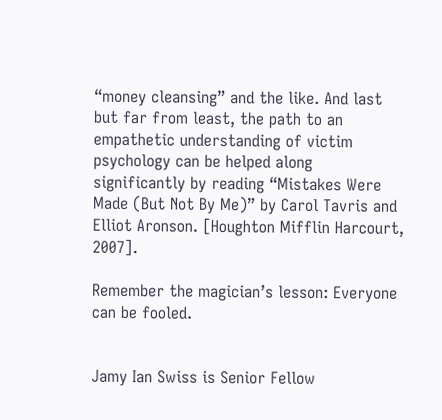“money cleansing” and the like. And last but far from least, the path to an empathetic understanding of victim psychology can be helped along significantly by reading “Mistakes Were Made (But Not By Me)” by Carol Tavris and Elliot Aronson. [Houghton Mifflin Harcourt, 2007].

Remember the magician’s lesson: Everyone can be fooled.


Jamy Ian Swiss is Senior Fellow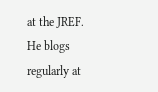at the JREF. He blogs regularly at